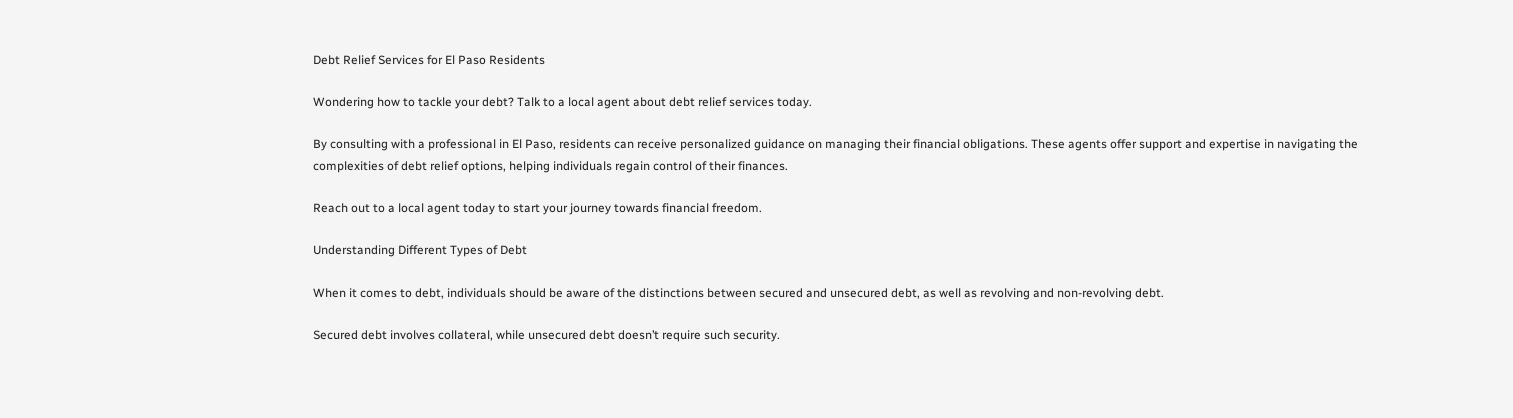Debt Relief Services for El Paso Residents

Wondering how to tackle your debt? Talk to a local agent about debt relief services today.

By consulting with a professional in El Paso, residents can receive personalized guidance on managing their financial obligations. These agents offer support and expertise in navigating the complexities of debt relief options, helping individuals regain control of their finances.

Reach out to a local agent today to start your journey towards financial freedom.

Understanding Different Types of Debt

When it comes to debt, individuals should be aware of the distinctions between secured and unsecured debt, as well as revolving and non-revolving debt.

Secured debt involves collateral, while unsecured debt doesn’t require such security.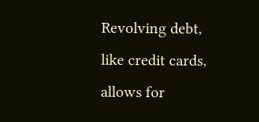Revolving debt, like credit cards, allows for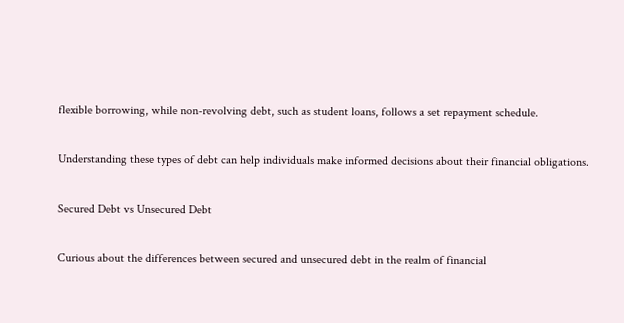flexible borrowing, while non-revolving debt, such as student loans, follows a set repayment schedule.

Understanding these types of debt can help individuals make informed decisions about their financial obligations.

Secured Debt vs Unsecured Debt

Curious about the differences between secured and unsecured debt in the realm of financial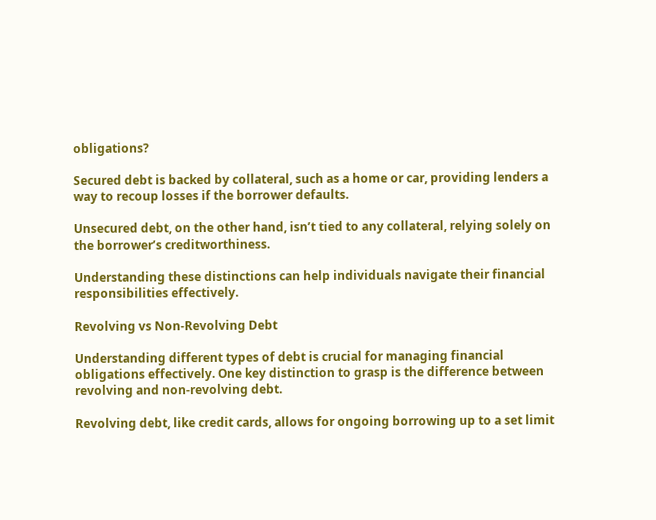obligations?

Secured debt is backed by collateral, such as a home or car, providing lenders a way to recoup losses if the borrower defaults.

Unsecured debt, on the other hand, isn’t tied to any collateral, relying solely on the borrower’s creditworthiness.

Understanding these distinctions can help individuals navigate their financial responsibilities effectively.

Revolving vs Non-Revolving Debt

Understanding different types of debt is crucial for managing financial obligations effectively. One key distinction to grasp is the difference between revolving and non-revolving debt.

Revolving debt, like credit cards, allows for ongoing borrowing up to a set limit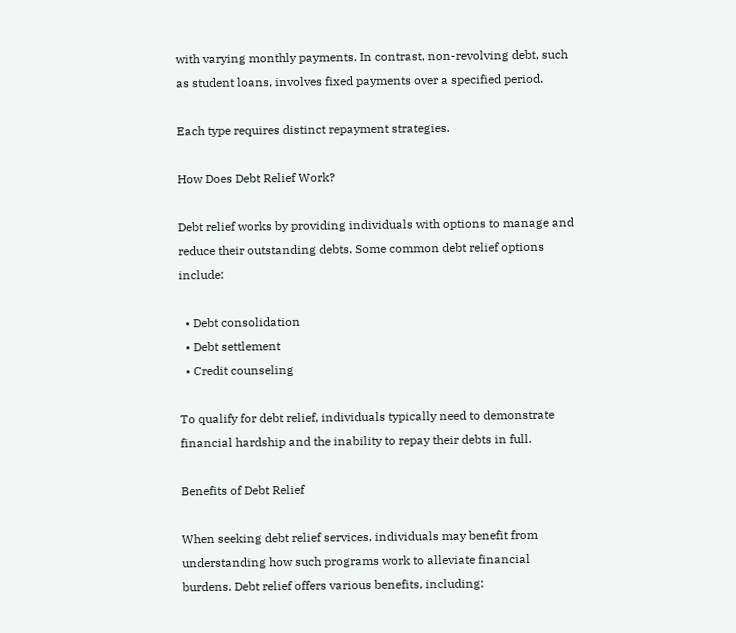with varying monthly payments. In contrast, non-revolving debt, such as student loans, involves fixed payments over a specified period.

Each type requires distinct repayment strategies.

How Does Debt Relief Work?

Debt relief works by providing individuals with options to manage and reduce their outstanding debts. Some common debt relief options include:

  • Debt consolidation
  • Debt settlement
  • Credit counseling

To qualify for debt relief, individuals typically need to demonstrate financial hardship and the inability to repay their debts in full.

Benefits of Debt Relief

When seeking debt relief services, individuals may benefit from understanding how such programs work to alleviate financial burdens. Debt relief offers various benefits, including: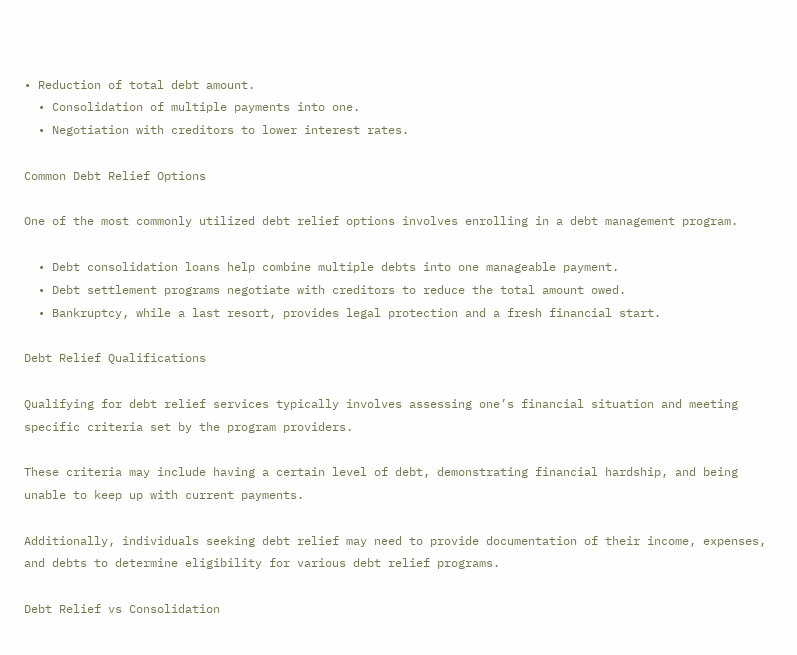• Reduction of total debt amount.
  • Consolidation of multiple payments into one.
  • Negotiation with creditors to lower interest rates.

Common Debt Relief Options

One of the most commonly utilized debt relief options involves enrolling in a debt management program.

  • Debt consolidation loans help combine multiple debts into one manageable payment.
  • Debt settlement programs negotiate with creditors to reduce the total amount owed.
  • Bankruptcy, while a last resort, provides legal protection and a fresh financial start.

Debt Relief Qualifications

Qualifying for debt relief services typically involves assessing one’s financial situation and meeting specific criteria set by the program providers.

These criteria may include having a certain level of debt, demonstrating financial hardship, and being unable to keep up with current payments.

Additionally, individuals seeking debt relief may need to provide documentation of their income, expenses, and debts to determine eligibility for various debt relief programs.

Debt Relief vs Consolidation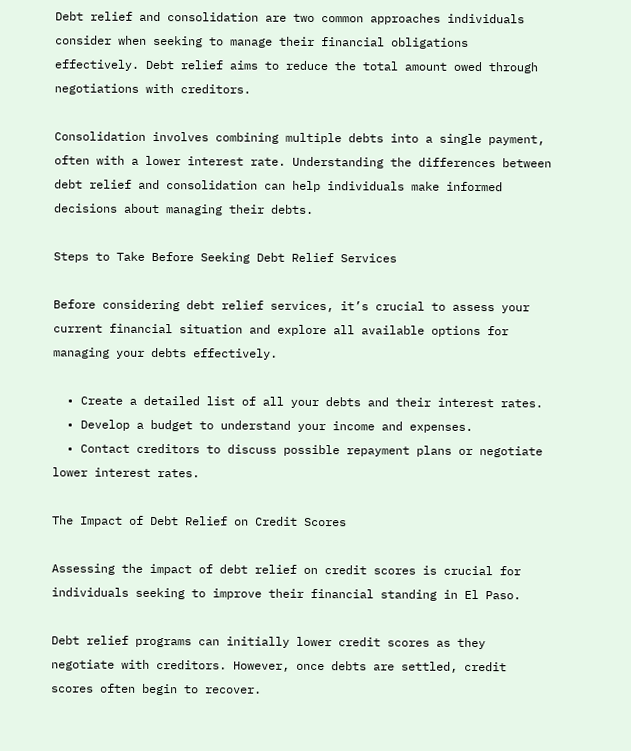Debt relief and consolidation are two common approaches individuals consider when seeking to manage their financial obligations effectively. Debt relief aims to reduce the total amount owed through negotiations with creditors.

Consolidation involves combining multiple debts into a single payment, often with a lower interest rate. Understanding the differences between debt relief and consolidation can help individuals make informed decisions about managing their debts.

Steps to Take Before Seeking Debt Relief Services

Before considering debt relief services, it’s crucial to assess your current financial situation and explore all available options for managing your debts effectively.

  • Create a detailed list of all your debts and their interest rates.
  • Develop a budget to understand your income and expenses.
  • Contact creditors to discuss possible repayment plans or negotiate lower interest rates.

The Impact of Debt Relief on Credit Scores

Assessing the impact of debt relief on credit scores is crucial for individuals seeking to improve their financial standing in El Paso.

Debt relief programs can initially lower credit scores as they negotiate with creditors. However, once debts are settled, credit scores often begin to recover.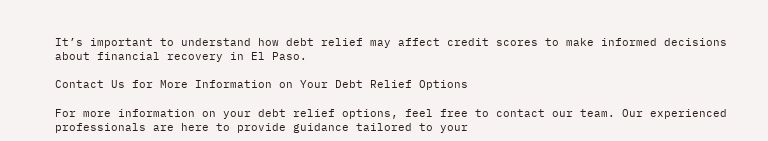It’s important to understand how debt relief may affect credit scores to make informed decisions about financial recovery in El Paso.

Contact Us for More Information on Your Debt Relief Options

For more information on your debt relief options, feel free to contact our team. Our experienced professionals are here to provide guidance tailored to your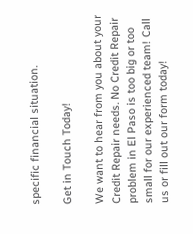specific financial situation.

Get in Touch Today!

We want to hear from you about your Credit Repair needs. No Credit Repair problem in El Paso is too big or too small for our experienced team! Call us or fill out our form today!